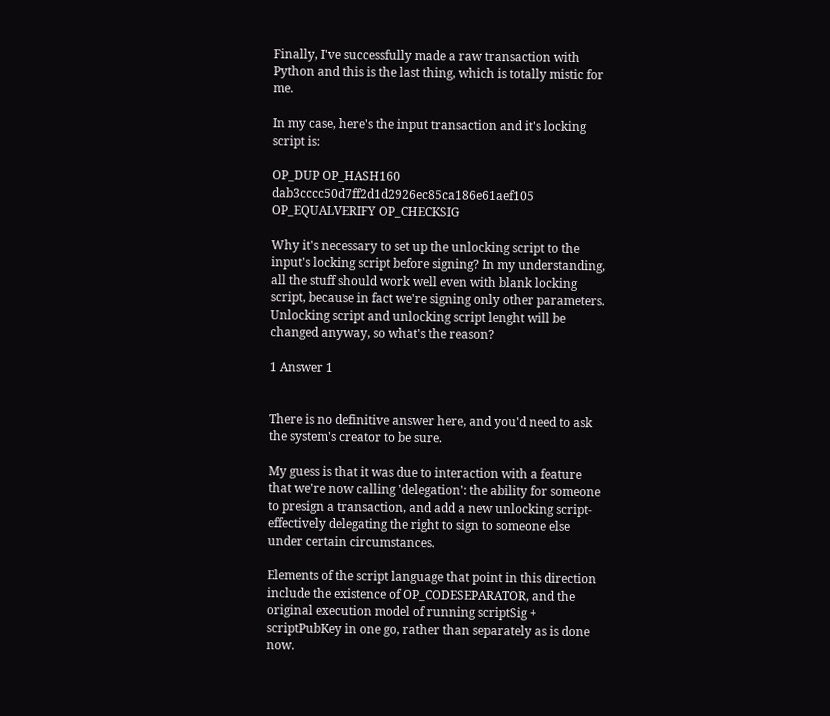Finally, I've successfully made a raw transaction with Python and this is the last thing, which is totally mistic for me.

In my case, here's the input transaction and it's locking script is:

OP_DUP OP_HASH160 dab3cccc50d7ff2d1d2926ec85ca186e61aef105 OP_EQUALVERIFY OP_CHECKSIG

Why it's necessary to set up the unlocking script to the input's locking script before signing? In my understanding, all the stuff should work well even with blank locking script, because in fact we're signing only other parameters. Unlocking script and unlocking script lenght will be changed anyway, so what's the reason?

1 Answer 1


There is no definitive answer here, and you'd need to ask the system's creator to be sure.

My guess is that it was due to interaction with a feature that we're now calling 'delegation': the ability for someone to presign a transaction, and add a new unlocking script- effectively delegating the right to sign to someone else under certain circumstances.

Elements of the script language that point in this direction include the existence of OP_CODESEPARATOR, and the original execution model of running scriptSig + scriptPubKey in one go, rather than separately as is done now.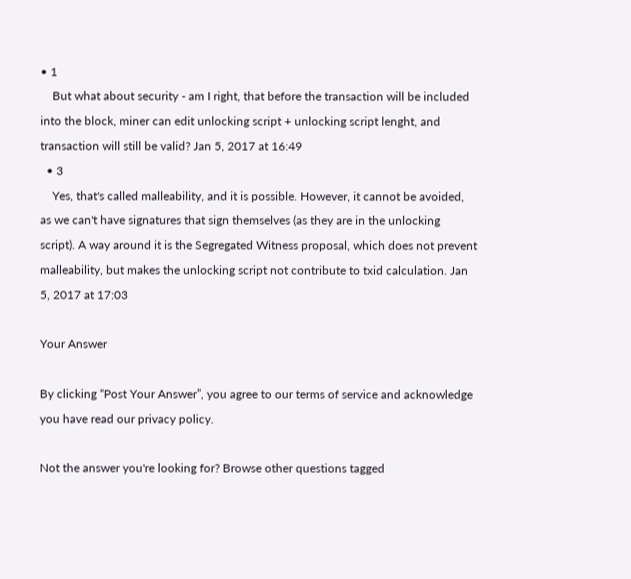• 1
    But what about security - am I right, that before the transaction will be included into the block, miner can edit unlocking script + unlocking script lenght, and transaction will still be valid? Jan 5, 2017 at 16:49
  • 3
    Yes, that's called malleability, and it is possible. However, it cannot be avoided, as we can't have signatures that sign themselves (as they are in the unlocking script). A way around it is the Segregated Witness proposal, which does not prevent malleability, but makes the unlocking script not contribute to txid calculation. Jan 5, 2017 at 17:03

Your Answer

By clicking “Post Your Answer”, you agree to our terms of service and acknowledge you have read our privacy policy.

Not the answer you're looking for? Browse other questions tagged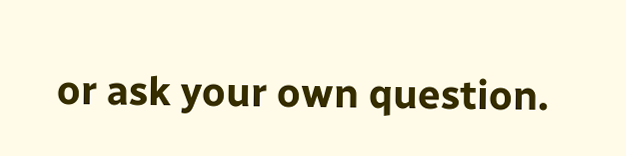or ask your own question.